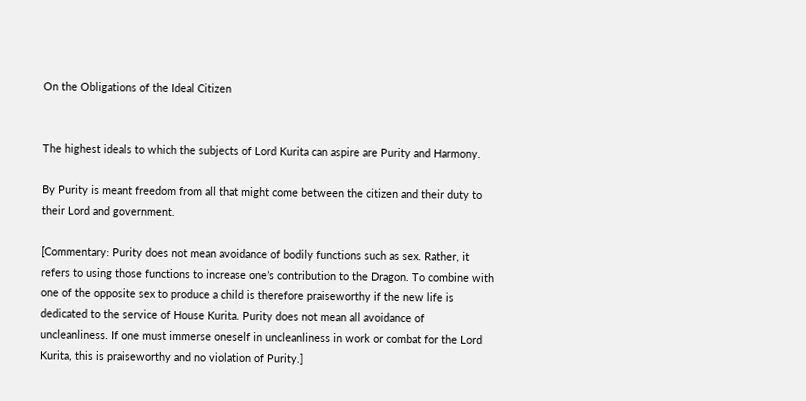On the Obligations of the Ideal Citizen


The highest ideals to which the subjects of Lord Kurita can aspire are Purity and Harmony.

By Purity is meant freedom from all that might come between the citizen and their duty to their Lord and government.

[Commentary: Purity does not mean avoidance of bodily functions such as sex. Rather, it refers to using those functions to increase one’s contribution to the Dragon. To combine with one of the opposite sex to produce a child is therefore praiseworthy if the new life is dedicated to the service of House Kurita. Purity does not mean all avoidance of uncleanliness. If one must immerse oneself in uncleanliness in work or combat for the Lord Kurita, this is praiseworthy and no violation of Purity.]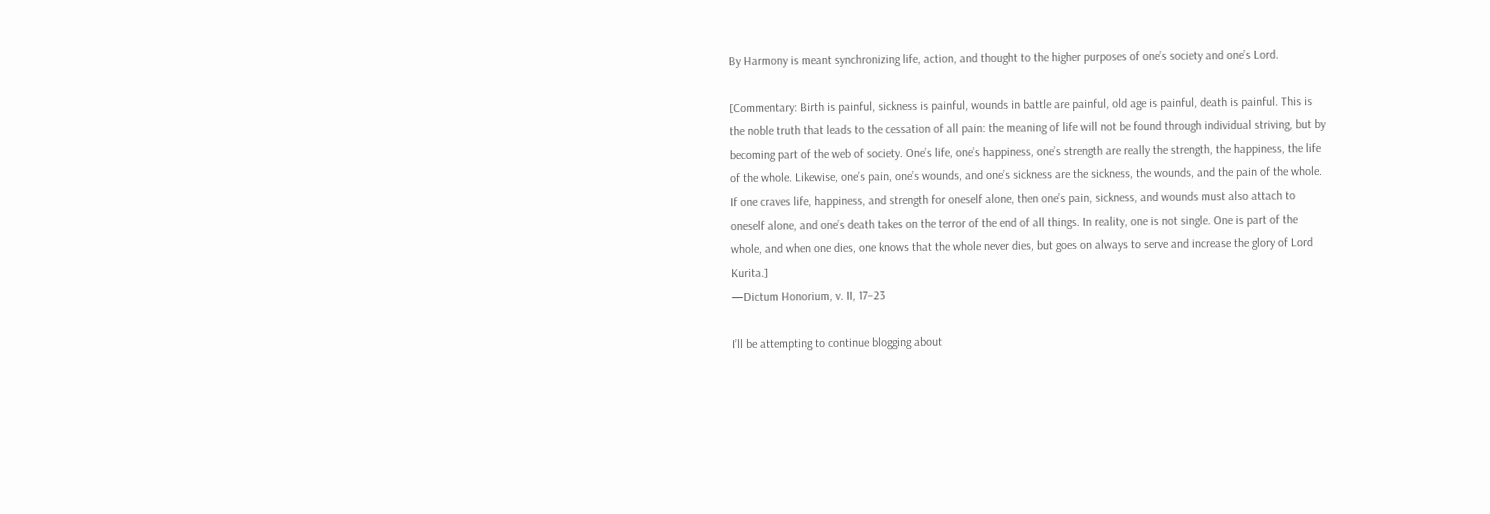By Harmony is meant synchronizing life, action, and thought to the higher purposes of one’s society and one’s Lord.

[Commentary: Birth is painful, sickness is painful, wounds in battle are painful, old age is painful, death is painful. This is the noble truth that leads to the cessation of all pain: the meaning of life will not be found through individual striving, but by becoming part of the web of society. One’s life, one’s happiness, one’s strength are really the strength, the happiness, the life of the whole. Likewise, one’s pain, one’s wounds, and one’s sickness are the sickness, the wounds, and the pain of the whole. If one craves life, happiness, and strength for oneself alone, then one’s pain, sickness, and wounds must also attach to oneself alone, and one’s death takes on the terror of the end of all things. In reality, one is not single. One is part of the whole, and when one dies, one knows that the whole never dies, but goes on always to serve and increase the glory of Lord Kurita.]
—Dictum Honorium, v. II, 17–23

I’ll be attempting to continue blogging about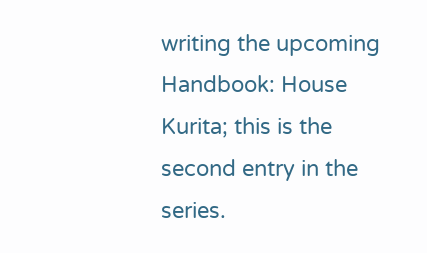writing the upcoming Handbook: House Kurita; this is the second entry in the series.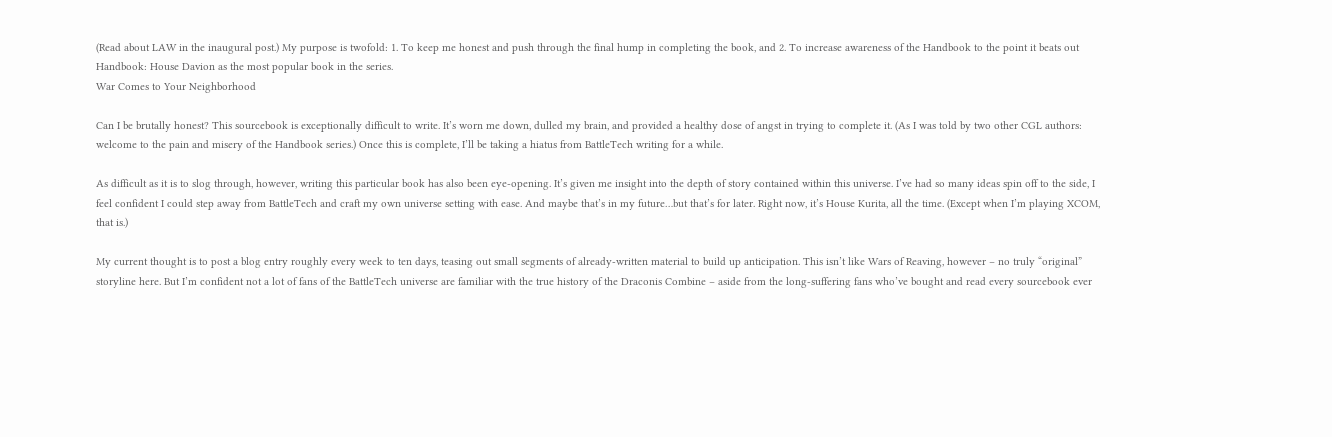(Read about LAW in the inaugural post.) My purpose is twofold: 1. To keep me honest and push through the final hump in completing the book, and 2. To increase awareness of the Handbook to the point it beats out Handbook: House Davion as the most popular book in the series.
War Comes to Your Neighborhood

Can I be brutally honest? This sourcebook is exceptionally difficult to write. It’s worn me down, dulled my brain, and provided a healthy dose of angst in trying to complete it. (As I was told by two other CGL authors: welcome to the pain and misery of the Handbook series.) Once this is complete, I’ll be taking a hiatus from BattleTech writing for a while.

As difficult as it is to slog through, however, writing this particular book has also been eye-opening. It’s given me insight into the depth of story contained within this universe. I’ve had so many ideas spin off to the side, I feel confident I could step away from BattleTech and craft my own universe setting with ease. And maybe that’s in my future…but that’s for later. Right now, it’s House Kurita, all the time. (Except when I’m playing XCOM, that is.)

My current thought is to post a blog entry roughly every week to ten days, teasing out small segments of already-written material to build up anticipation. This isn’t like Wars of Reaving, however – no truly “original” storyline here. But I’m confident not a lot of fans of the BattleTech universe are familiar with the true history of the Draconis Combine – aside from the long-suffering fans who’ve bought and read every sourcebook ever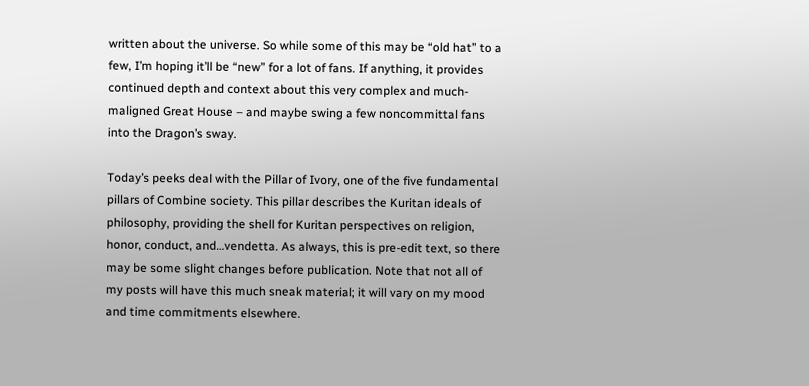written about the universe. So while some of this may be “old hat” to a few, I’m hoping it’ll be “new” for a lot of fans. If anything, it provides continued depth and context about this very complex and much-maligned Great House – and maybe swing a few noncommittal fans into the Dragon’s sway.

Today’s peeks deal with the Pillar of Ivory, one of the five fundamental pillars of Combine society. This pillar describes the Kuritan ideals of philosophy, providing the shell for Kuritan perspectives on religion, honor, conduct, and…vendetta. As always, this is pre-edit text, so there may be some slight changes before publication. Note that not all of my posts will have this much sneak material; it will vary on my mood and time commitments elsewhere.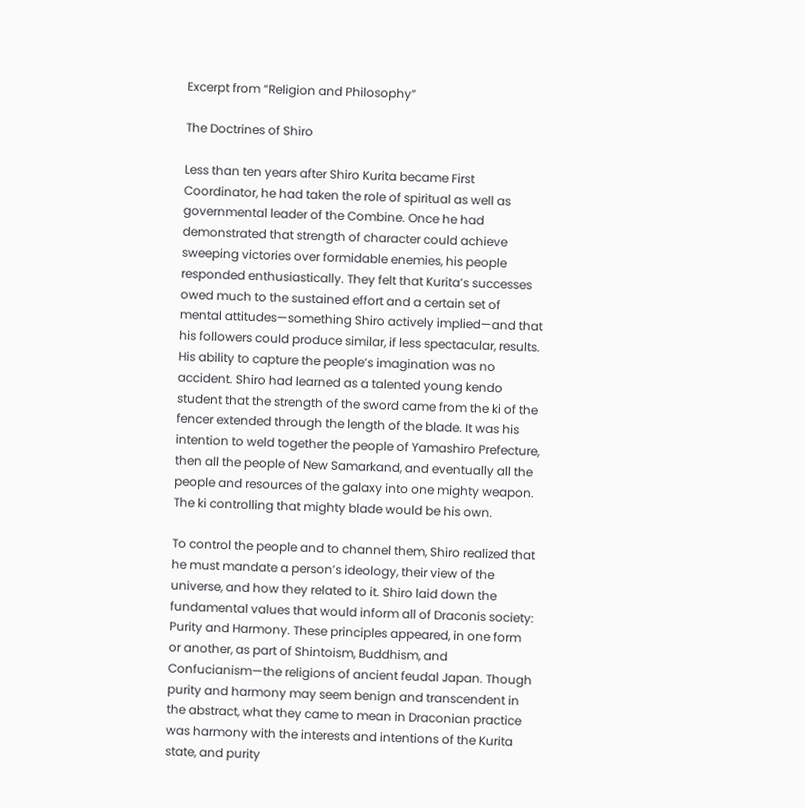Excerpt from “Religion and Philosophy”

The Doctrines of Shiro

Less than ten years after Shiro Kurita became First Coordinator, he had taken the role of spiritual as well as governmental leader of the Combine. Once he had demonstrated that strength of character could achieve sweeping victories over formidable enemies, his people responded enthusiastically. They felt that Kurita’s successes owed much to the sustained effort and a certain set of mental attitudes—something Shiro actively implied—and that his followers could produce similar, if less spectacular, results. His ability to capture the people’s imagination was no accident. Shiro had learned as a talented young kendo student that the strength of the sword came from the ki of the fencer extended through the length of the blade. It was his intention to weld together the people of Yamashiro Prefecture, then all the people of New Samarkand, and eventually all the people and resources of the galaxy into one mighty weapon. The ki controlling that mighty blade would be his own.

To control the people and to channel them, Shiro realized that he must mandate a person’s ideology, their view of the universe, and how they related to it. Shiro laid down the fundamental values that would inform all of Draconis society: Purity and Harmony. These principles appeared, in one form or another, as part of Shintoism, Buddhism, and Confucianism—the religions of ancient feudal Japan. Though purity and harmony may seem benign and transcendent in the abstract, what they came to mean in Draconian practice was harmony with the interests and intentions of the Kurita state, and purity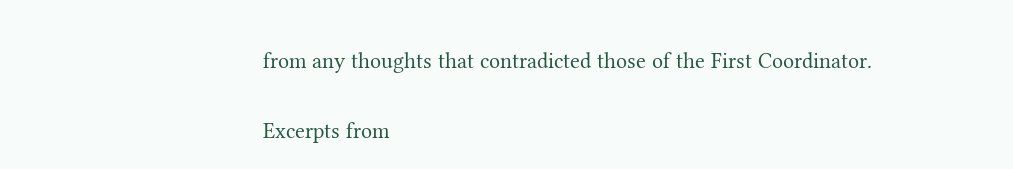from any thoughts that contradicted those of the First Coordinator.

Excerpts from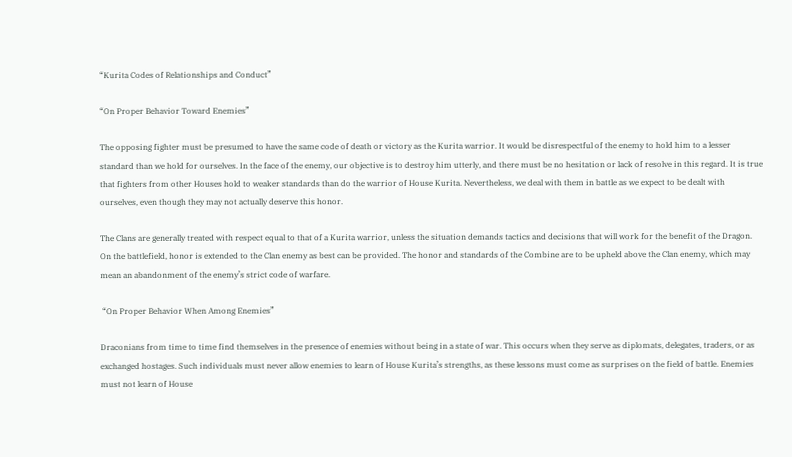“Kurita Codes of Relationships and Conduct”

“On Proper Behavior Toward Enemies”

The opposing fighter must be presumed to have the same code of death or victory as the Kurita warrior. It would be disrespectful of the enemy to hold him to a lesser standard than we hold for ourselves. In the face of the enemy, our objective is to destroy him utterly, and there must be no hesitation or lack of resolve in this regard. It is true that fighters from other Houses hold to weaker standards than do the warrior of House Kurita. Nevertheless, we deal with them in battle as we expect to be dealt with ourselves, even though they may not actually deserve this honor.

The Clans are generally treated with respect equal to that of a Kurita warrior, unless the situation demands tactics and decisions that will work for the benefit of the Dragon. On the battlefield, honor is extended to the Clan enemy as best can be provided. The honor and standards of the Combine are to be upheld above the Clan enemy, which may mean an abandonment of the enemy’s strict code of warfare.

 “On Proper Behavior When Among Enemies”

Draconians from time to time find themselves in the presence of enemies without being in a state of war. This occurs when they serve as diplomats, delegates, traders, or as exchanged hostages. Such individuals must never allow enemies to learn of House Kurita’s strengths, as these lessons must come as surprises on the field of battle. Enemies must not learn of House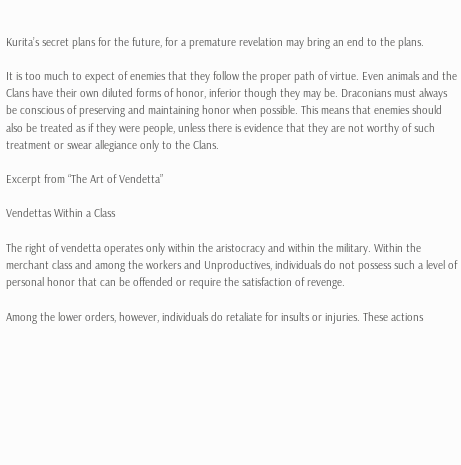Kurita’s secret plans for the future, for a premature revelation may bring an end to the plans.

It is too much to expect of enemies that they follow the proper path of virtue. Even animals and the Clans have their own diluted forms of honor, inferior though they may be. Draconians must always be conscious of preserving and maintaining honor when possible. This means that enemies should also be treated as if they were people, unless there is evidence that they are not worthy of such treatment or swear allegiance only to the Clans.

Excerpt from “The Art of Vendetta”

Vendettas Within a Class

The right of vendetta operates only within the aristocracy and within the military. Within the merchant class and among the workers and Unproductives, individuals do not possess such a level of personal honor that can be offended or require the satisfaction of revenge.

Among the lower orders, however, individuals do retaliate for insults or injuries. These actions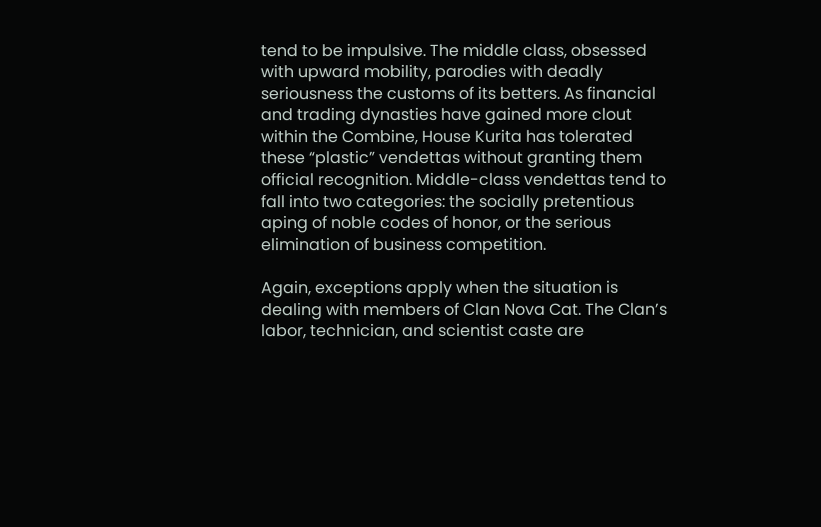tend to be impulsive. The middle class, obsessed with upward mobility, parodies with deadly seriousness the customs of its betters. As financial and trading dynasties have gained more clout within the Combine, House Kurita has tolerated these “plastic” vendettas without granting them official recognition. Middle-class vendettas tend to fall into two categories: the socially pretentious aping of noble codes of honor, or the serious elimination of business competition.

Again, exceptions apply when the situation is dealing with members of Clan Nova Cat. The Clan’s labor, technician, and scientist caste are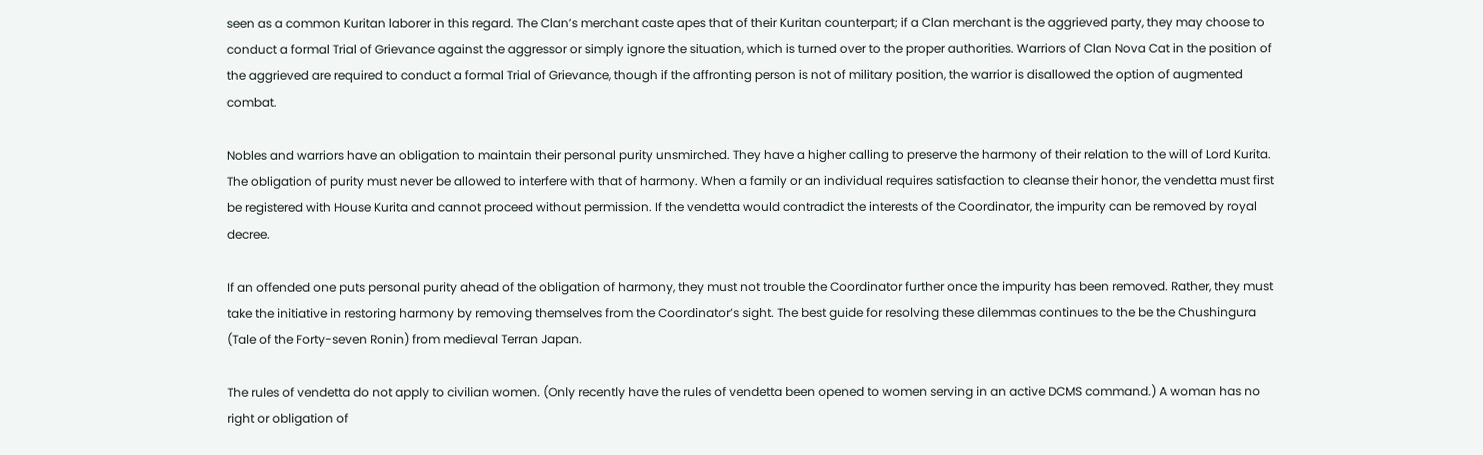seen as a common Kuritan laborer in this regard. The Clan’s merchant caste apes that of their Kuritan counterpart; if a Clan merchant is the aggrieved party, they may choose to conduct a formal Trial of Grievance against the aggressor or simply ignore the situation, which is turned over to the proper authorities. Warriors of Clan Nova Cat in the position of the aggrieved are required to conduct a formal Trial of Grievance, though if the affronting person is not of military position, the warrior is disallowed the option of augmented combat.

Nobles and warriors have an obligation to maintain their personal purity unsmirched. They have a higher calling to preserve the harmony of their relation to the will of Lord Kurita. The obligation of purity must never be allowed to interfere with that of harmony. When a family or an individual requires satisfaction to cleanse their honor, the vendetta must first be registered with House Kurita and cannot proceed without permission. If the vendetta would contradict the interests of the Coordinator, the impurity can be removed by royal decree.

If an offended one puts personal purity ahead of the obligation of harmony, they must not trouble the Coordinator further once the impurity has been removed. Rather, they must take the initiative in restoring harmony by removing themselves from the Coordinator’s sight. The best guide for resolving these dilemmas continues to the be the Chushingura (Tale of the Forty-seven Ronin) from medieval Terran Japan.

The rules of vendetta do not apply to civilian women. (Only recently have the rules of vendetta been opened to women serving in an active DCMS command.) A woman has no right or obligation of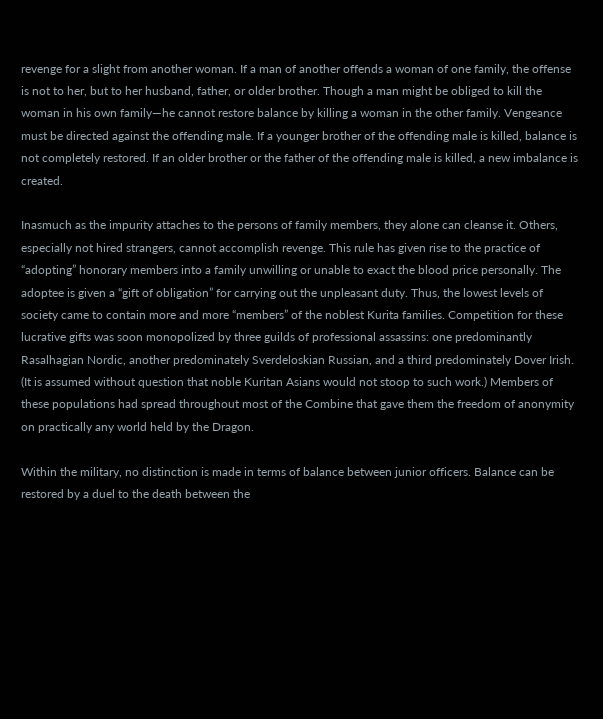revenge for a slight from another woman. If a man of another offends a woman of one family, the offense is not to her, but to her husband, father, or older brother. Though a man might be obliged to kill the woman in his own family—he cannot restore balance by killing a woman in the other family. Vengeance must be directed against the offending male. If a younger brother of the offending male is killed, balance is not completely restored. If an older brother or the father of the offending male is killed, a new imbalance is created.

Inasmuch as the impurity attaches to the persons of family members, they alone can cleanse it. Others, especially not hired strangers, cannot accomplish revenge. This rule has given rise to the practice of “adopting” honorary members into a family unwilling or unable to exact the blood price personally. The adoptee is given a “gift of obligation” for carrying out the unpleasant duty. Thus, the lowest levels of society came to contain more and more “members” of the noblest Kurita families. Competition for these lucrative gifts was soon monopolized by three guilds of professional assassins: one predominantly Rasalhagian Nordic, another predominately Sverdeloskian Russian, and a third predominately Dover Irish. (It is assumed without question that noble Kuritan Asians would not stoop to such work.) Members of these populations had spread throughout most of the Combine that gave them the freedom of anonymity on practically any world held by the Dragon.

Within the military, no distinction is made in terms of balance between junior officers. Balance can be restored by a duel to the death between the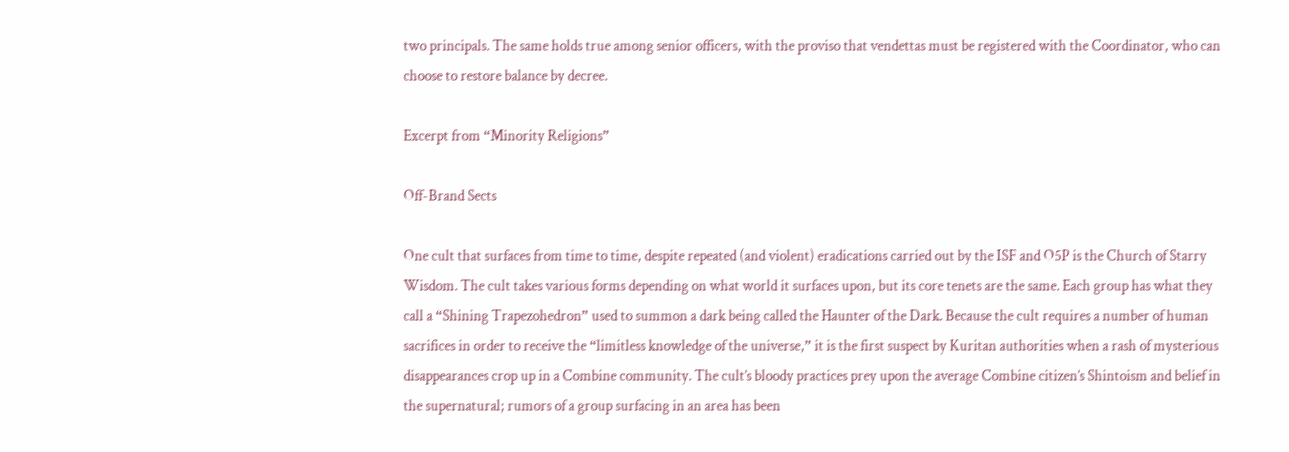two principals. The same holds true among senior officers, with the proviso that vendettas must be registered with the Coordinator, who can choose to restore balance by decree.

Excerpt from “Minority Religions”

Off-Brand Sects

One cult that surfaces from time to time, despite repeated (and violent) eradications carried out by the ISF and O5P is the Church of Starry Wisdom. The cult takes various forms depending on what world it surfaces upon, but its core tenets are the same. Each group has what they call a “Shining Trapezohedron” used to summon a dark being called the Haunter of the Dark. Because the cult requires a number of human sacrifices in order to receive the “limitless knowledge of the universe,” it is the first suspect by Kuritan authorities when a rash of mysterious disappearances crop up in a Combine community. The cult’s bloody practices prey upon the average Combine citizen’s Shintoism and belief in the supernatural; rumors of a group surfacing in an area has been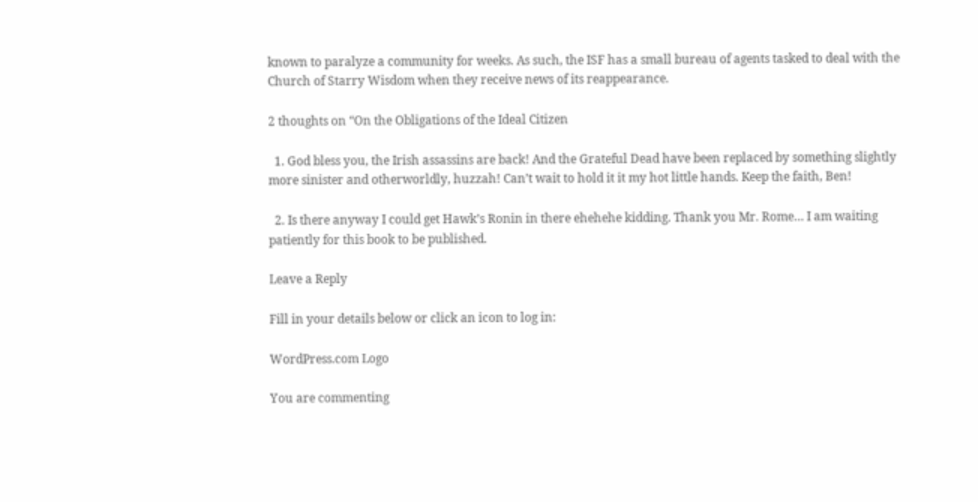known to paralyze a community for weeks. As such, the ISF has a small bureau of agents tasked to deal with the Church of Starry Wisdom when they receive news of its reappearance.

2 thoughts on “On the Obligations of the Ideal Citizen

  1. God bless you, the Irish assassins are back! And the Grateful Dead have been replaced by something slightly more sinister and otherworldly, huzzah! Can’t wait to hold it it my hot little hands. Keep the faith, Ben!

  2. Is there anyway I could get Hawk’s Ronin in there ehehehe kidding. Thank you Mr. Rome… I am waiting patiently for this book to be published.

Leave a Reply

Fill in your details below or click an icon to log in:

WordPress.com Logo

You are commenting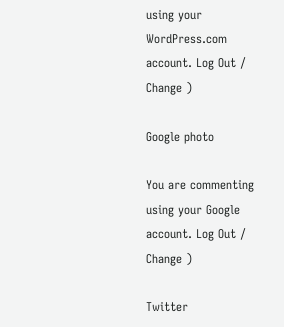using your WordPress.com account. Log Out /  Change )

Google photo

You are commenting using your Google account. Log Out /  Change )

Twitter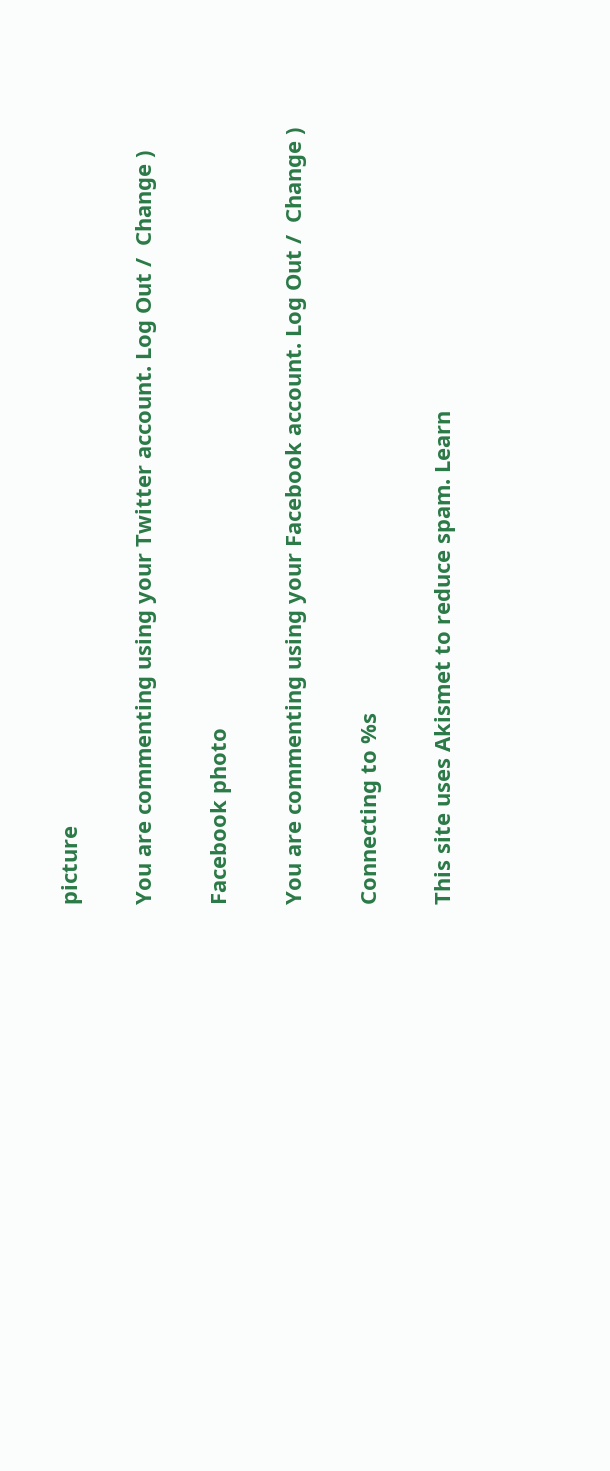picture

You are commenting using your Twitter account. Log Out /  Change )

Facebook photo

You are commenting using your Facebook account. Log Out /  Change )

Connecting to %s

This site uses Akismet to reduce spam. Learn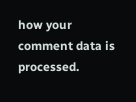how your comment data is processed.